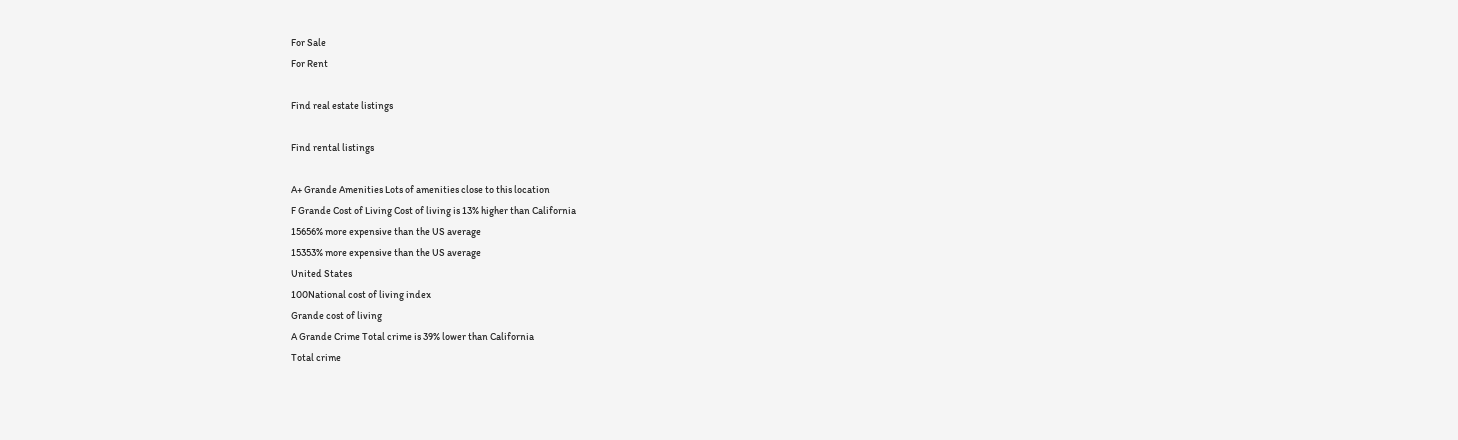For Sale
For Rent

Find real estate listings

Find rental listings

A+ Grande Amenities Lots of amenities close to this location
F Grande Cost of Living Cost of living is 13% higher than California
15656% more expensive than the US average
15353% more expensive than the US average
United States
100National cost of living index
Grande cost of living
A Grande Crime Total crime is 39% lower than California
Total crime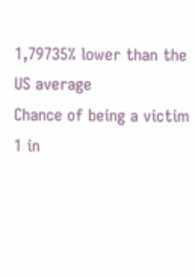1,79735% lower than the US average
Chance of being a victim
1 in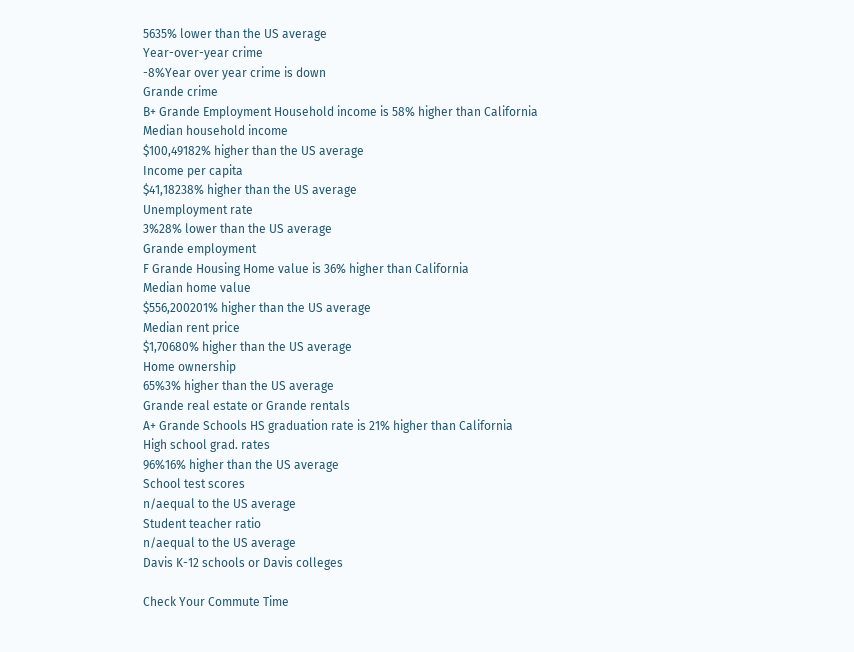5635% lower than the US average
Year-over-year crime
-8%Year over year crime is down
Grande crime
B+ Grande Employment Household income is 58% higher than California
Median household income
$100,49182% higher than the US average
Income per capita
$41,18238% higher than the US average
Unemployment rate
3%28% lower than the US average
Grande employment
F Grande Housing Home value is 36% higher than California
Median home value
$556,200201% higher than the US average
Median rent price
$1,70680% higher than the US average
Home ownership
65%3% higher than the US average
Grande real estate or Grande rentals
A+ Grande Schools HS graduation rate is 21% higher than California
High school grad. rates
96%16% higher than the US average
School test scores
n/aequal to the US average
Student teacher ratio
n/aequal to the US average
Davis K-12 schools or Davis colleges

Check Your Commute Time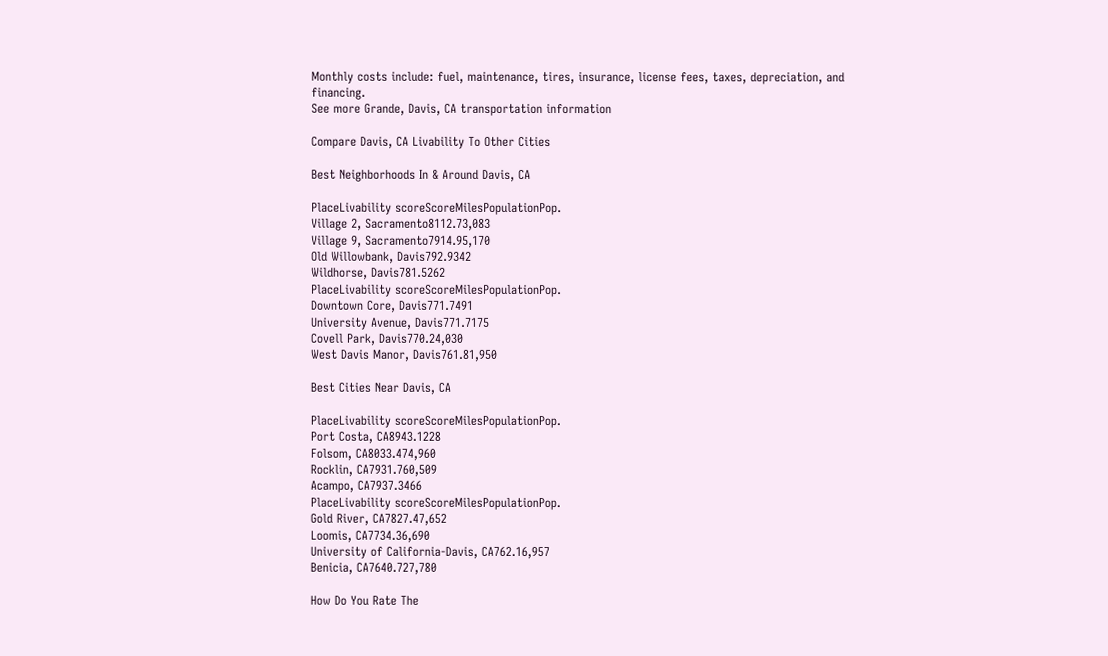Monthly costs include: fuel, maintenance, tires, insurance, license fees, taxes, depreciation, and financing.
See more Grande, Davis, CA transportation information

Compare Davis, CA Livability To Other Cities

Best Neighborhoods In & Around Davis, CA

PlaceLivability scoreScoreMilesPopulationPop.
Village 2, Sacramento8112.73,083
Village 9, Sacramento7914.95,170
Old Willowbank, Davis792.9342
Wildhorse, Davis781.5262
PlaceLivability scoreScoreMilesPopulationPop.
Downtown Core, Davis771.7491
University Avenue, Davis771.7175
Covell Park, Davis770.24,030
West Davis Manor, Davis761.81,950

Best Cities Near Davis, CA

PlaceLivability scoreScoreMilesPopulationPop.
Port Costa, CA8943.1228
Folsom, CA8033.474,960
Rocklin, CA7931.760,509
Acampo, CA7937.3466
PlaceLivability scoreScoreMilesPopulationPop.
Gold River, CA7827.47,652
Loomis, CA7734.36,690
University of California-Davis, CA762.16,957
Benicia, CA7640.727,780

How Do You Rate The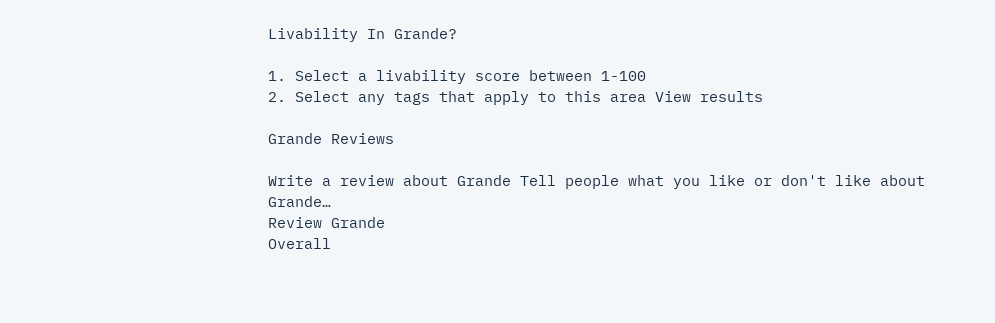Livability In Grande?

1. Select a livability score between 1-100
2. Select any tags that apply to this area View results

Grande Reviews

Write a review about Grande Tell people what you like or don't like about Grande…
Review Grande
Overall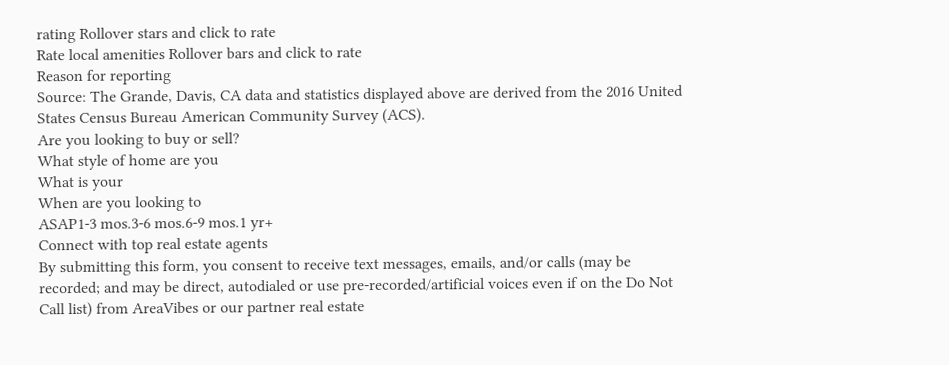rating Rollover stars and click to rate
Rate local amenities Rollover bars and click to rate
Reason for reporting
Source: The Grande, Davis, CA data and statistics displayed above are derived from the 2016 United States Census Bureau American Community Survey (ACS).
Are you looking to buy or sell?
What style of home are you
What is your
When are you looking to
ASAP1-3 mos.3-6 mos.6-9 mos.1 yr+
Connect with top real estate agents
By submitting this form, you consent to receive text messages, emails, and/or calls (may be recorded; and may be direct, autodialed or use pre-recorded/artificial voices even if on the Do Not Call list) from AreaVibes or our partner real estate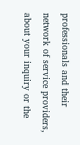professionals and their network of service providers, about your inquiry or the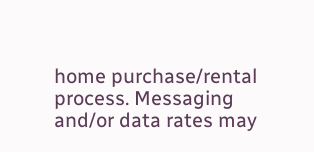home purchase/rental process. Messaging and/or data rates may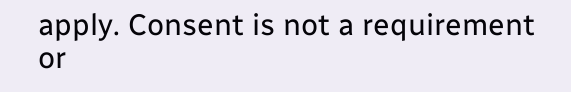apply. Consent is not a requirement or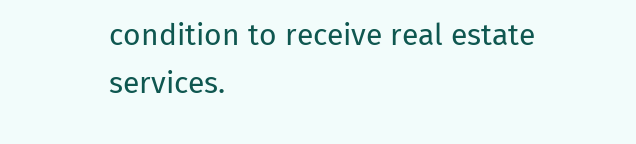condition to receive real estate services.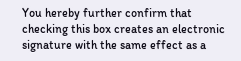You hereby further confirm that checking this box creates an electronic signature with the same effect as a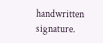handwritten signature.